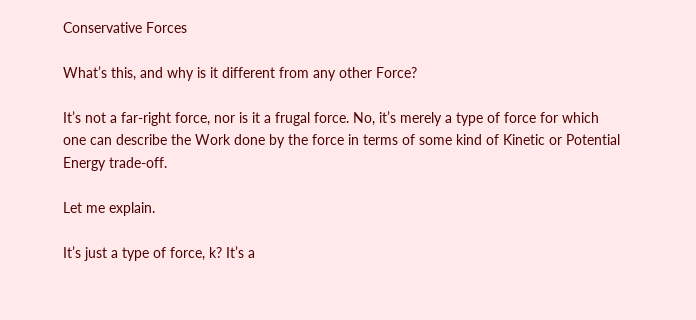Conservative Forces

What’s this, and why is it different from any other Force?

It’s not a far-right force, nor is it a frugal force. No, it’s merely a type of force for which one can describe the Work done by the force in terms of some kind of Kinetic or Potential Energy trade-off.

Let me explain.

It’s just a type of force, k? It’s a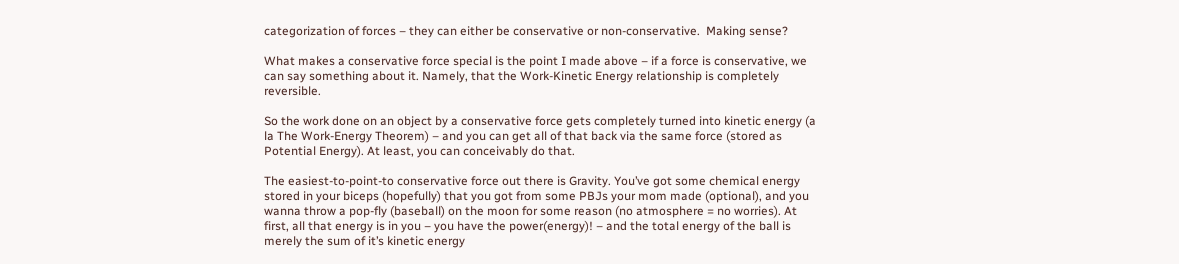categorization of forces – they can either be conservative or non-conservative.  Making sense?

What makes a conservative force special is the point I made above – if a force is conservative, we can say something about it. Namely, that the Work-Kinetic Energy relationship is completely reversible.

So the work done on an object by a conservative force gets completely turned into kinetic energy (a la The Work-Energy Theorem) – and you can get all of that back via the same force (stored as Potential Energy). At least, you can conceivably do that.

The easiest-to-point-to conservative force out there is Gravity. You’ve got some chemical energy stored in your biceps (hopefully) that you got from some PBJs your mom made (optional), and you wanna throw a pop-fly (baseball) on the moon for some reason (no atmosphere = no worries). At first, all that energy is in you – you have the power(energy)! – and the total energy of the ball is merely the sum of it’s kinetic energy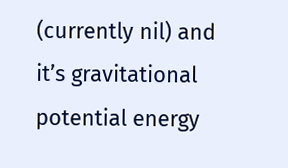(currently nil) and it’s gravitational potential energy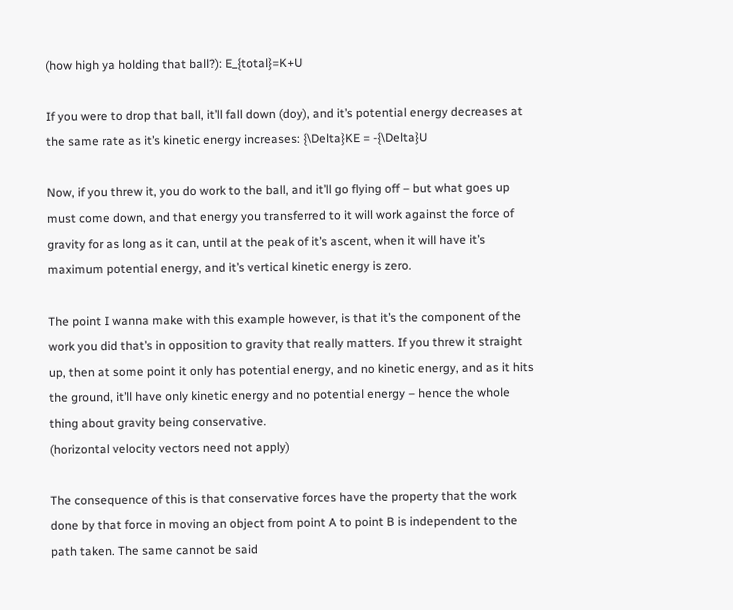(how high ya holding that ball?): E_{total}=K+U

If you were to drop that ball, it’ll fall down (doy), and it’s potential energy decreases at the same rate as it’s kinetic energy increases: {\Delta}KE = -{\Delta}U

Now, if you threw it, you do work to the ball, and it’ll go flying off – but what goes up must come down, and that energy you transferred to it will work against the force of gravity for as long as it can, until at the peak of it’s ascent, when it will have it’s maximum potential energy, and it’s vertical kinetic energy is zero.

The point I wanna make with this example however, is that it’s the component of the work you did that’s in opposition to gravity that really matters. If you threw it straight up, then at some point it only has potential energy, and no kinetic energy, and as it hits the ground, it’ll have only kinetic energy and no potential energy – hence the whole thing about gravity being conservative.
(horizontal velocity vectors need not apply)

The consequence of this is that conservative forces have the property that the work done by that force in moving an object from point A to point B is independent to the path taken. The same cannot be said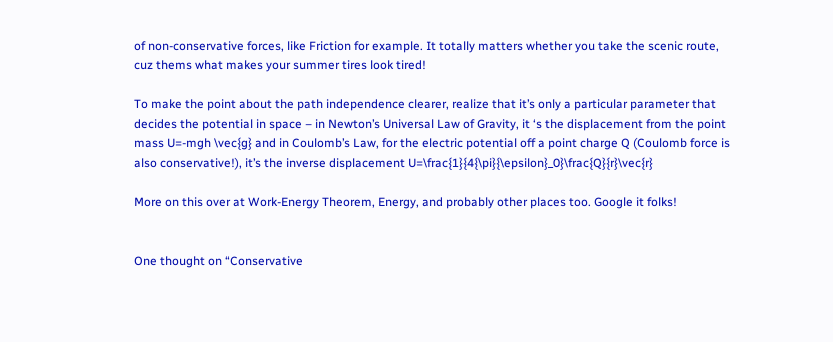of non-conservative forces, like Friction for example. It totally matters whether you take the scenic route, cuz thems what makes your summer tires look tired!

To make the point about the path independence clearer, realize that it’s only a particular parameter that decides the potential in space – in Newton’s Universal Law of Gravity, it ‘s the displacement from the point mass U=-mgh \vec{g} and in Coulomb’s Law, for the electric potential off a point charge Q (Coulomb force is also conservative!), it’s the inverse displacement U=\frac{1}{4{\pi}{\epsilon}_0}\frac{Q}{r}\vec{r}

More on this over at Work-Energy Theorem, Energy, and probably other places too. Google it folks!


One thought on “Conservative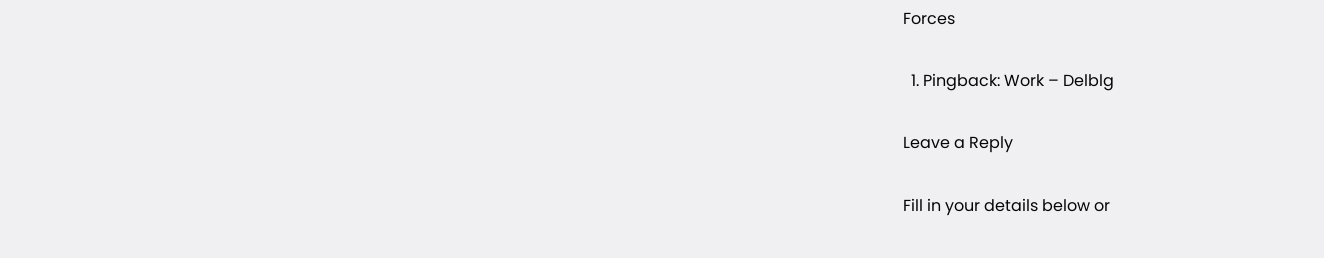Forces

  1. Pingback: Work – Delblg

Leave a Reply

Fill in your details below or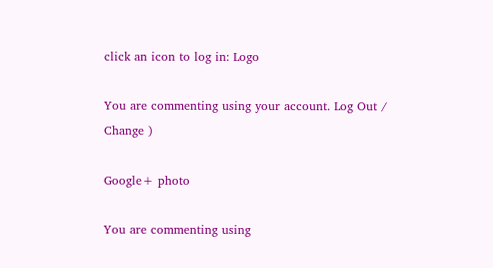click an icon to log in: Logo

You are commenting using your account. Log Out /  Change )

Google+ photo

You are commenting using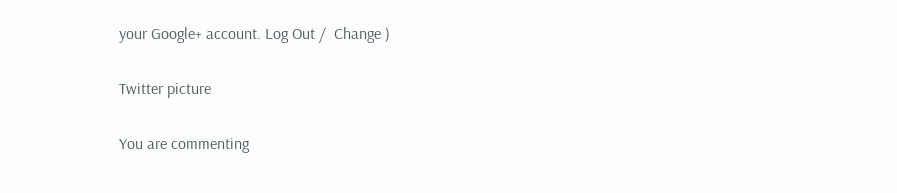your Google+ account. Log Out /  Change )

Twitter picture

You are commenting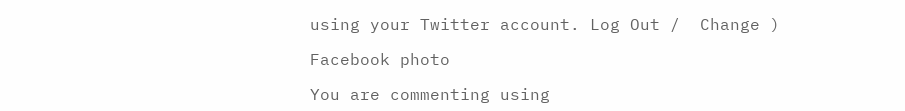using your Twitter account. Log Out /  Change )

Facebook photo

You are commenting using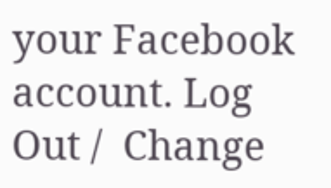your Facebook account. Log Out /  Change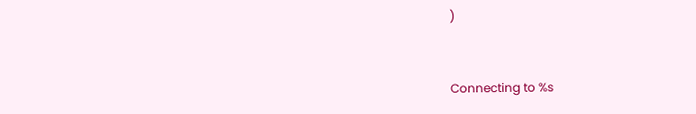)


Connecting to %s